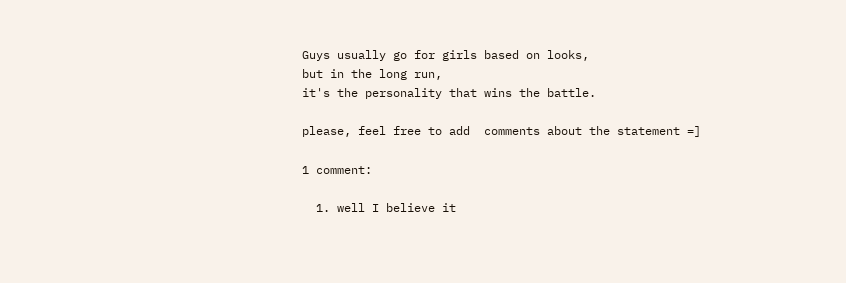Guys usually go for girls based on looks,
but in the long run,
it's the personality that wins the battle.

please, feel free to add  comments about the statement =]

1 comment:

  1. well I believe it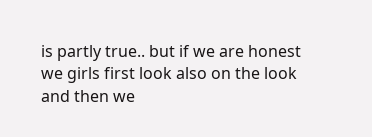is partly true.. but if we are honest we girls first look also on the look and then we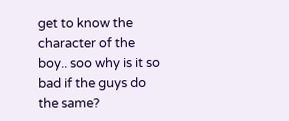get to know the character of the boy.. soo why is it so bad if the guys do the same?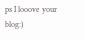ps I looove your blog:)